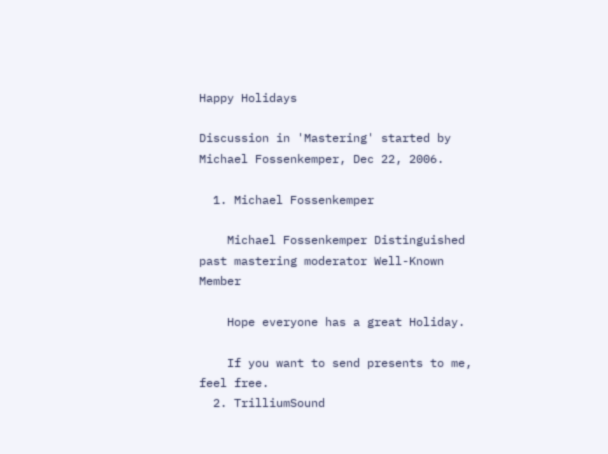Happy Holidays

Discussion in 'Mastering' started by Michael Fossenkemper, Dec 22, 2006.

  1. Michael Fossenkemper

    Michael Fossenkemper Distinguished past mastering moderator Well-Known Member

    Hope everyone has a great Holiday.

    If you want to send presents to me, feel free.
  2. TrilliumSound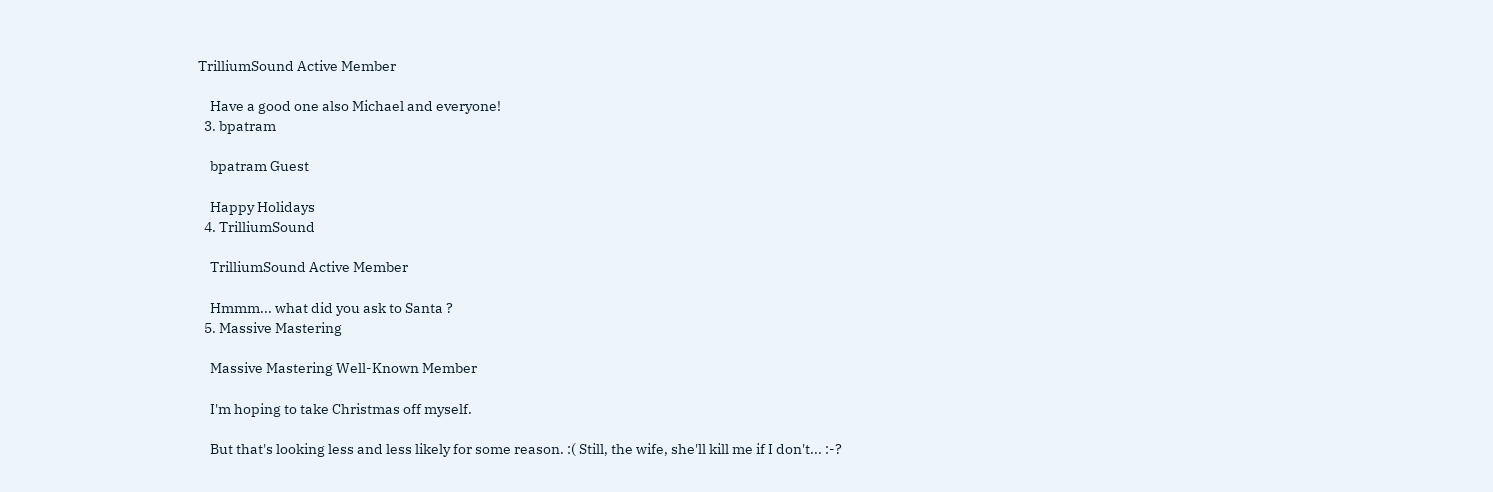TrilliumSound Active Member

    Have a good one also Michael and everyone!
  3. bpatram

    bpatram Guest

    Happy Holidays
  4. TrilliumSound

    TrilliumSound Active Member

    Hmmm... what did you ask to Santa ?
  5. Massive Mastering

    Massive Mastering Well-Known Member

    I'm hoping to take Christmas off myself.

    But that's looking less and less likely for some reason. :( Still, the wife, she'll kill me if I don't... :-?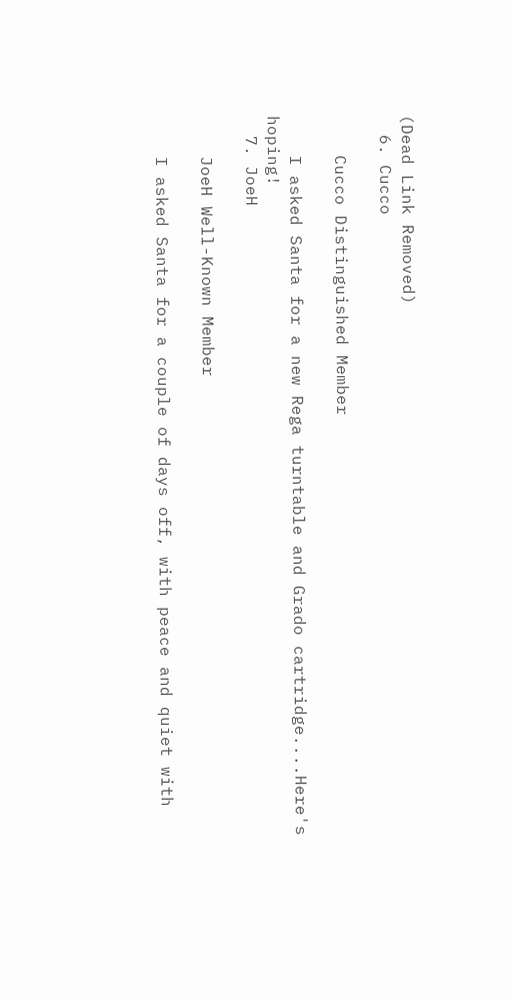(Dead Link Removed)
  6. Cucco

    Cucco Distinguished Member

    I asked Santa for a new Rega turntable and Grado cartridge....Here's hoping!
  7. JoeH

    JoeH Well-Known Member

    I asked Santa for a couple of days off, with peace and quiet with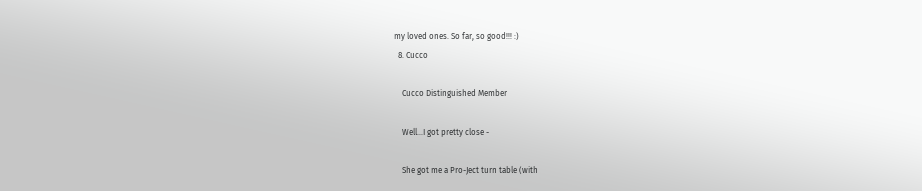my loved ones. So far, so good!!! :)
  8. Cucco

    Cucco Distinguished Member

    Well...I got pretty close -

    She got me a Pro-Ject turn table (with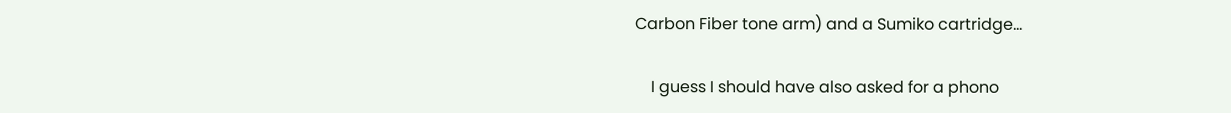Carbon Fiber tone arm) and a Sumiko cartridge...

    I guess I should have also asked for a phono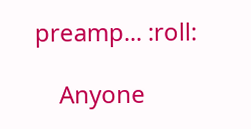preamp... :roll:

    Anyone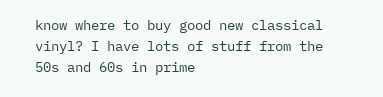know where to buy good new classical vinyl? I have lots of stuff from the 50s and 60s in prime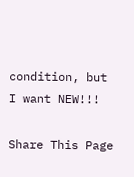condition, but I want NEW!!!

Share This Page